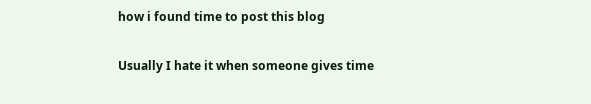how i found time to post this blog

Usually I hate it when someone gives time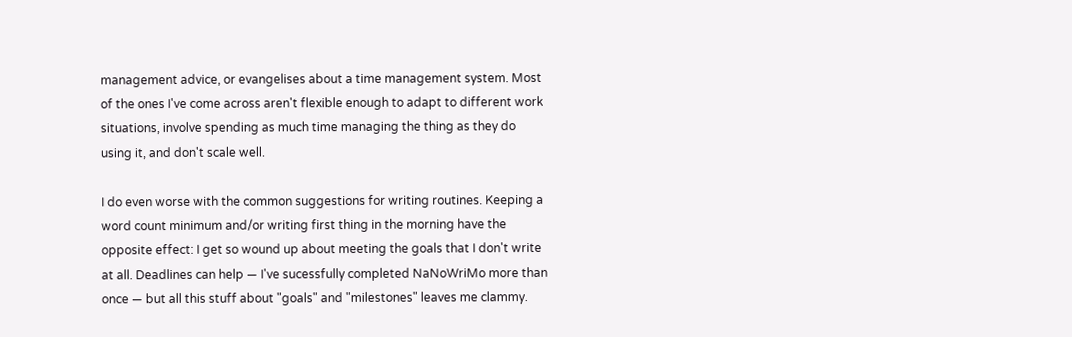management advice, or evangelises about a time management system. Most of the ones I've come across aren't flexible enough to adapt to different work situations, involve spending as much time managing the thing as they do using it, and don't scale well.

I do even worse with the common suggestions for writing routines. Keeping a word count minimum and/or writing first thing in the morning have the opposite effect: I get so wound up about meeting the goals that I don't write at all. Deadlines can help — I've sucessfully completed NaNoWriMo more than once — but all this stuff about "goals" and "milestones" leaves me clammy.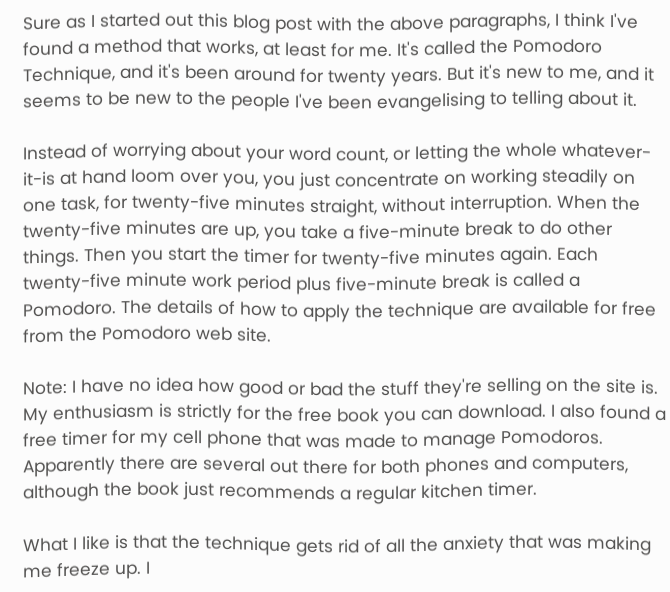Sure as I started out this blog post with the above paragraphs, I think I've found a method that works, at least for me. It's called the Pomodoro Technique, and it's been around for twenty years. But it's new to me, and it seems to be new to the people I've been evangelising to telling about it.

Instead of worrying about your word count, or letting the whole whatever-it-is at hand loom over you, you just concentrate on working steadily on one task, for twenty-five minutes straight, without interruption. When the twenty-five minutes are up, you take a five-minute break to do other things. Then you start the timer for twenty-five minutes again. Each twenty-five minute work period plus five-minute break is called a Pomodoro. The details of how to apply the technique are available for free from the Pomodoro web site.

Note: I have no idea how good or bad the stuff they're selling on the site is. My enthusiasm is strictly for the free book you can download. I also found a free timer for my cell phone that was made to manage Pomodoros. Apparently there are several out there for both phones and computers, although the book just recommends a regular kitchen timer.

What I like is that the technique gets rid of all the anxiety that was making me freeze up. I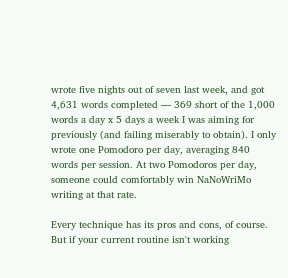wrote five nights out of seven last week, and got 4,631 words completed — 369 short of the 1,000 words a day x 5 days a week I was aiming for previously (and failing miserably to obtain). I only wrote one Pomodoro per day, averaging 840 words per session. At two Pomodoros per day, someone could comfortably win NaNoWriMo writing at that rate.

Every technique has its pros and cons, of course. But if your current routine isn't working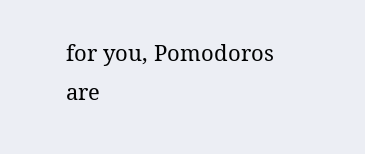for you, Pomodoros are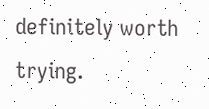definitely worth trying.